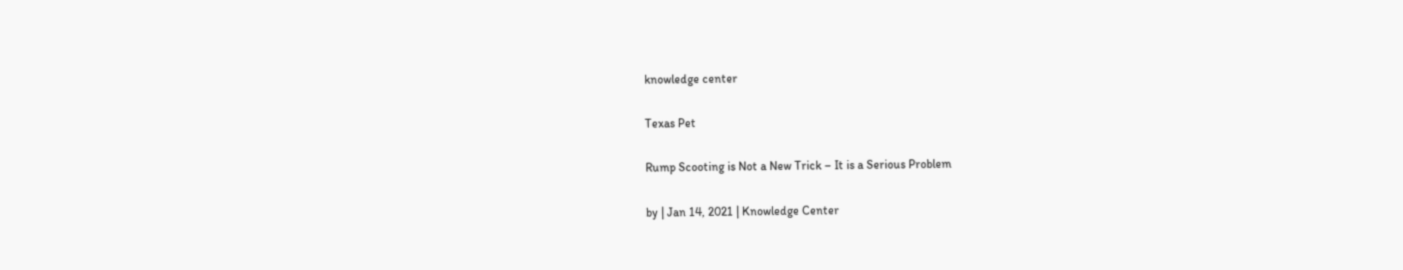knowledge center

Texas Pet

Rump Scooting is Not a New Trick – It is a Serious Problem

by | Jan 14, 2021 | Knowledge Center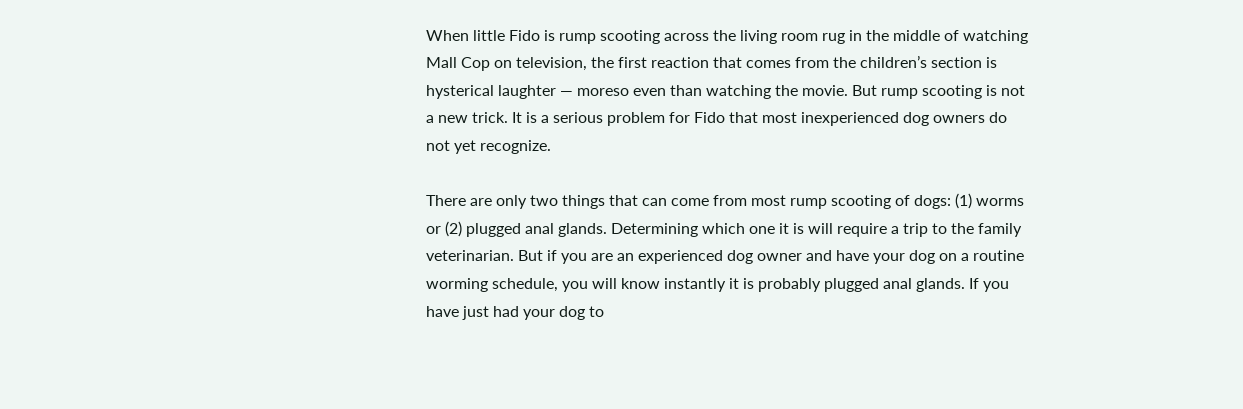When little Fido is rump scooting across the living room rug in the middle of watching Mall Cop on television, the first reaction that comes from the children’s section is hysterical laughter — moreso even than watching the movie. But rump scooting is not a new trick. It is a serious problem for Fido that most inexperienced dog owners do not yet recognize.

There are only two things that can come from most rump scooting of dogs: (1) worms or (2) plugged anal glands. Determining which one it is will require a trip to the family veterinarian. But if you are an experienced dog owner and have your dog on a routine worming schedule, you will know instantly it is probably plugged anal glands. If you have just had your dog to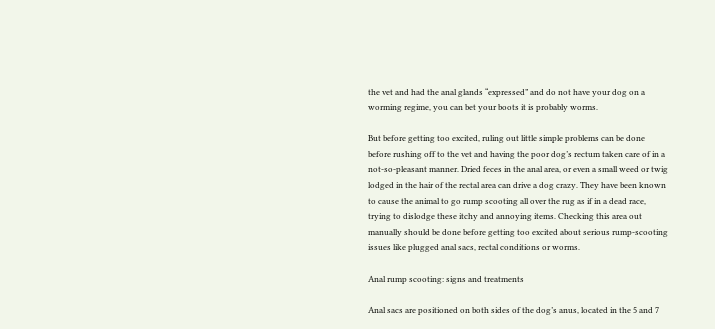the vet and had the anal glands “expressed” and do not have your dog on a worming regime, you can bet your boots it is probably worms.

But before getting too excited, ruling out little simple problems can be done before rushing off to the vet and having the poor dog’s rectum taken care of in a not-so-pleasant manner. Dried feces in the anal area, or even a small weed or twig lodged in the hair of the rectal area can drive a dog crazy. They have been known to cause the animal to go rump scooting all over the rug as if in a dead race, trying to dislodge these itchy and annoying items. Checking this area out manually should be done before getting too excited about serious rump-scooting issues like plugged anal sacs, rectal conditions or worms.

Anal rump scooting: signs and treatments

Anal sacs are positioned on both sides of the dog’s anus, located in the 5 and 7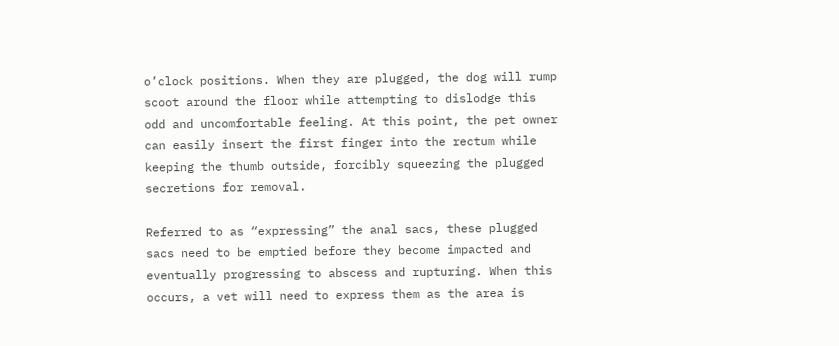o’clock positions. When they are plugged, the dog will rump scoot around the floor while attempting to dislodge this odd and uncomfortable feeling. At this point, the pet owner can easily insert the first finger into the rectum while keeping the thumb outside, forcibly squeezing the plugged secretions for removal.

Referred to as “expressing” the anal sacs, these plugged sacs need to be emptied before they become impacted and eventually progressing to abscess and rupturing. When this occurs, a vet will need to express them as the area is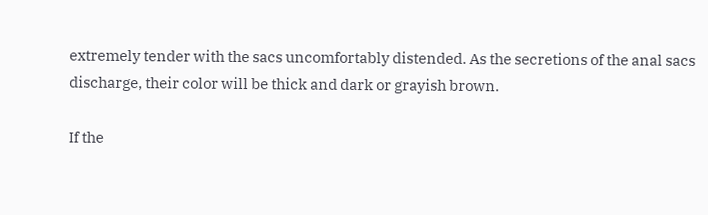extremely tender with the sacs uncomfortably distended. As the secretions of the anal sacs discharge, their color will be thick and dark or grayish brown.

If the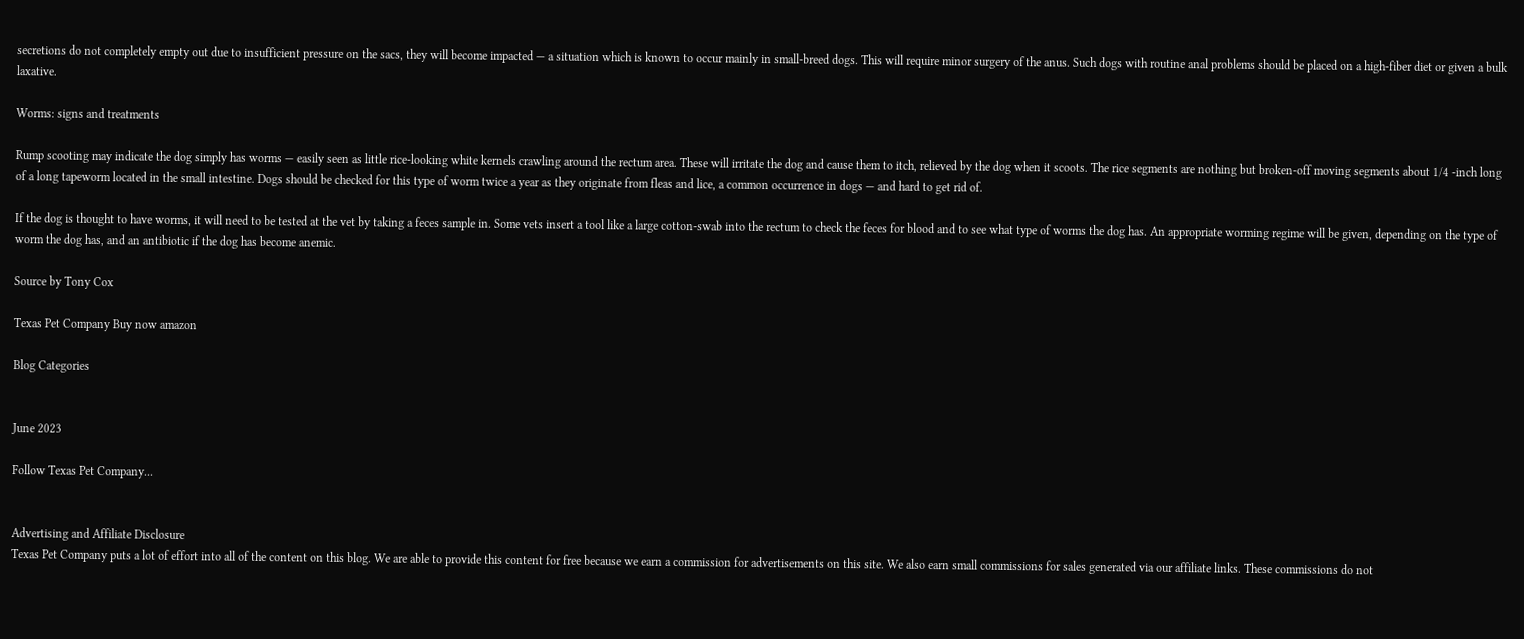secretions do not completely empty out due to insufficient pressure on the sacs, they will become impacted — a situation which is known to occur mainly in small-breed dogs. This will require minor surgery of the anus. Such dogs with routine anal problems should be placed on a high-fiber diet or given a bulk laxative.

Worms: signs and treatments

Rump scooting may indicate the dog simply has worms — easily seen as little rice-looking white kernels crawling around the rectum area. These will irritate the dog and cause them to itch, relieved by the dog when it scoots. The rice segments are nothing but broken-off moving segments about 1/4 -inch long of a long tapeworm located in the small intestine. Dogs should be checked for this type of worm twice a year as they originate from fleas and lice, a common occurrence in dogs — and hard to get rid of.

If the dog is thought to have worms, it will need to be tested at the vet by taking a feces sample in. Some vets insert a tool like a large cotton-swab into the rectum to check the feces for blood and to see what type of worms the dog has. An appropriate worming regime will be given, depending on the type of worm the dog has, and an antibiotic if the dog has become anemic.

Source by Tony Cox

Texas Pet Company Buy now amazon

Blog Categories


June 2023

Follow Texas Pet Company...


Advertising and Affiliate Disclosure
Texas Pet Company puts a lot of effort into all of the content on this blog. We are able to provide this content for free because we earn a commission for advertisements on this site. We also earn small commissions for sales generated via our affiliate links. These commissions do not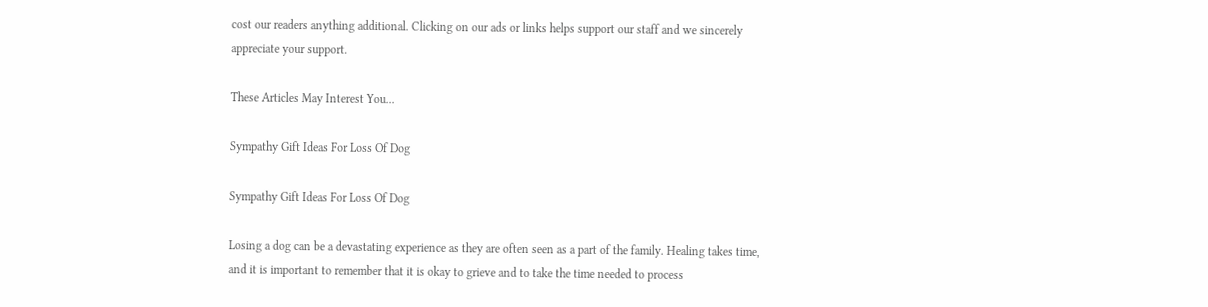cost our readers anything additional. Clicking on our ads or links helps support our staff and we sincerely appreciate your support.

These Articles May Interest You...

Sympathy Gift Ideas For Loss Of Dog

Sympathy Gift Ideas For Loss Of Dog

Losing a dog can be a devastating experience as they are often seen as a part of the family. Healing takes time, and it is important to remember that it is okay to grieve and to take the time needed to process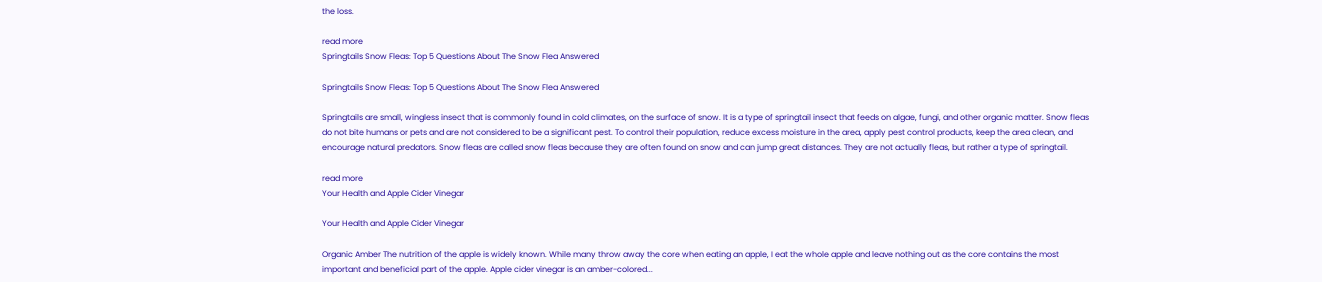the loss.

read more
Springtails Snow Fleas: Top 5 Questions About The Snow Flea Answered

Springtails Snow Fleas: Top 5 Questions About The Snow Flea Answered

Springtails are small, wingless insect that is commonly found in cold climates, on the surface of snow. It is a type of springtail insect that feeds on algae, fungi, and other organic matter. Snow fleas do not bite humans or pets and are not considered to be a significant pest. To control their population, reduce excess moisture in the area, apply pest control products, keep the area clean, and encourage natural predators. Snow fleas are called snow fleas because they are often found on snow and can jump great distances. They are not actually fleas, but rather a type of springtail.

read more
Your Health and Apple Cider Vinegar

Your Health and Apple Cider Vinegar

Organic Amber The nutrition of the apple is widely known. While many throw away the core when eating an apple, I eat the whole apple and leave nothing out as the core contains the most important and beneficial part of the apple. Apple cider vinegar is an amber-colored...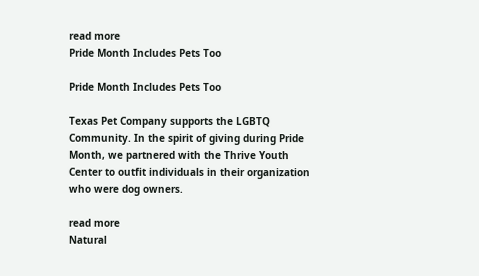read more
Pride Month Includes Pets Too

Pride Month Includes Pets Too

Texas Pet Company supports the LGBTQ Community. In the spirit of giving during Pride Month, we partnered with the Thrive Youth Center to outfit individuals in their organization who were dog owners.

read more
Natural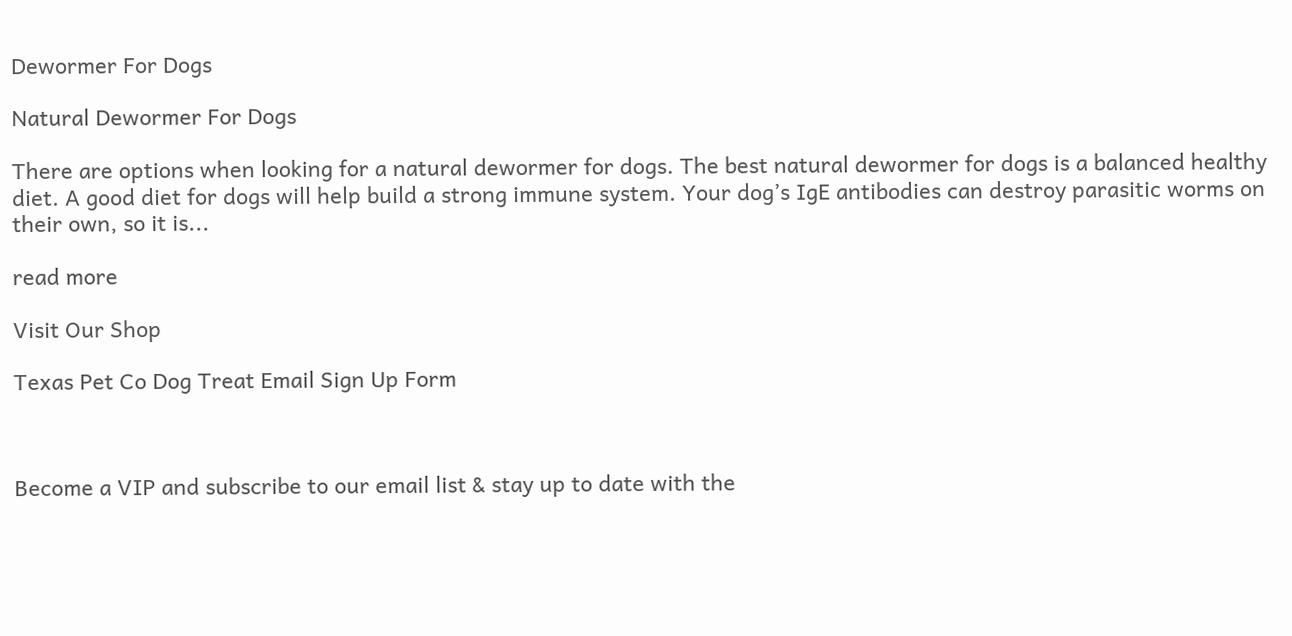Dewormer For Dogs

Natural Dewormer For Dogs

There are options when looking for a natural dewormer for dogs. The best natural dewormer for dogs is a balanced healthy diet. A good diet for dogs will help build a strong immune system. Your dog’s IgE antibodies can destroy parasitic worms on their own, so it is...

read more

Visit Our Shop

Texas Pet Co Dog Treat Email Sign Up Form



Become a VIP and subscribe to our email list & stay up to date with the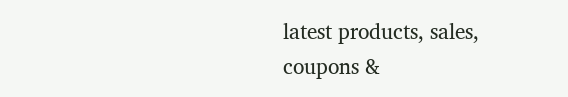latest products, sales, coupons &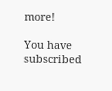more!

You have subscribed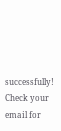successfully! Check your email for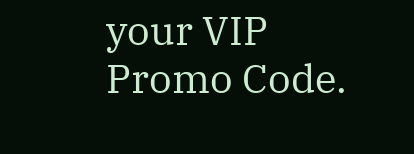your VIP Promo Code.